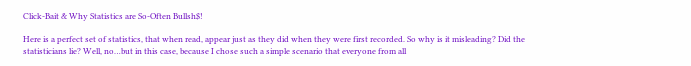Click-Bait & Why Statistics are So-Often Bullsh$!

Here is a perfect set of statistics, that when read, appear just as they did when they were first recorded. So why is it misleading? Did the statisticians lie? Well, no…but in this case, because I chose such a simple scenario that everyone from all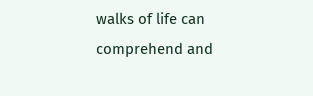walks of life can comprehend and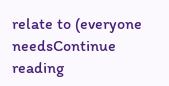relate to (everyone needsContinue reading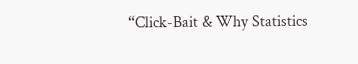“Click-Bait & Why Statistics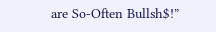are So-Often Bullsh$!”